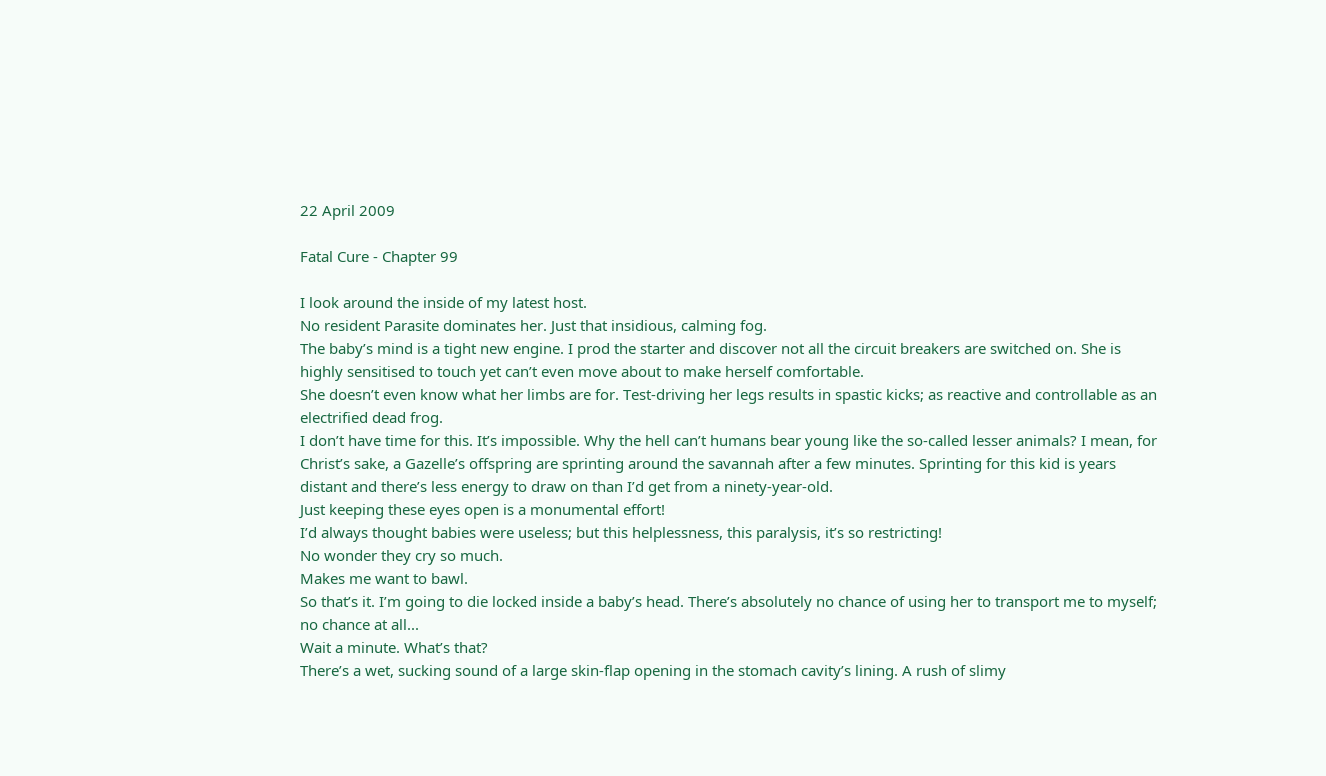22 April 2009

Fatal Cure - Chapter 99

I look around the inside of my latest host.
No resident Parasite dominates her. Just that insidious, calming fog.
The baby’s mind is a tight new engine. I prod the starter and discover not all the circuit breakers are switched on. She is highly sensitised to touch yet can’t even move about to make herself comfortable.
She doesn’t even know what her limbs are for. Test-driving her legs results in spastic kicks; as reactive and controllable as an electrified dead frog.
I don’t have time for this. It’s impossible. Why the hell can’t humans bear young like the so-called lesser animals? I mean, for Christ’s sake, a Gazelle’s offspring are sprinting around the savannah after a few minutes. Sprinting for this kid is years distant and there’s less energy to draw on than I’d get from a ninety-year-old.
Just keeping these eyes open is a monumental effort!
I’d always thought babies were useless; but this helplessness, this paralysis, it’s so restricting!
No wonder they cry so much.
Makes me want to bawl.
So that’s it. I’m going to die locked inside a baby’s head. There’s absolutely no chance of using her to transport me to myself; no chance at all...
Wait a minute. What’s that?
There’s a wet, sucking sound of a large skin-flap opening in the stomach cavity’s lining. A rush of slimy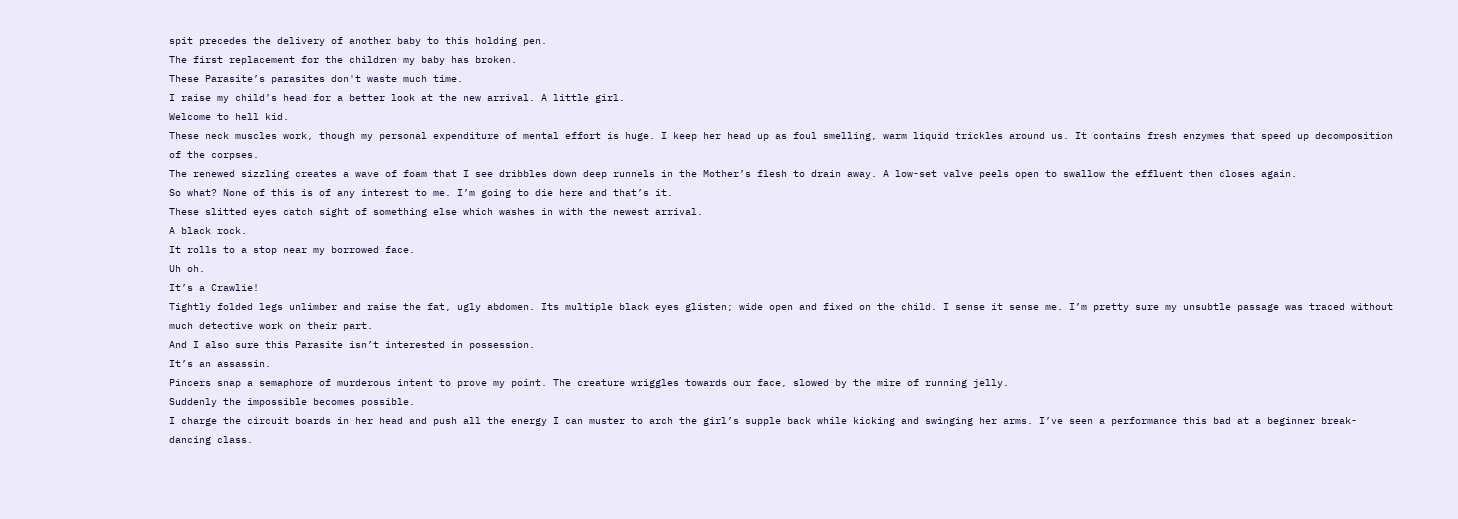spit precedes the delivery of another baby to this holding pen.
The first replacement for the children my baby has broken.
These Parasite’s parasites don't waste much time.
I raise my child’s head for a better look at the new arrival. A little girl.
Welcome to hell kid.
These neck muscles work, though my personal expenditure of mental effort is huge. I keep her head up as foul smelling, warm liquid trickles around us. It contains fresh enzymes that speed up decomposition of the corpses.
The renewed sizzling creates a wave of foam that I see dribbles down deep runnels in the Mother’s flesh to drain away. A low-set valve peels open to swallow the effluent then closes again.
So what? None of this is of any interest to me. I’m going to die here and that’s it.
These slitted eyes catch sight of something else which washes in with the newest arrival.
A black rock.
It rolls to a stop near my borrowed face.
Uh oh.
It’s a Crawlie!
Tightly folded legs unlimber and raise the fat, ugly abdomen. Its multiple black eyes glisten; wide open and fixed on the child. I sense it sense me. I’m pretty sure my unsubtle passage was traced without much detective work on their part.
And I also sure this Parasite isn’t interested in possession.
It’s an assassin.
Pincers snap a semaphore of murderous intent to prove my point. The creature wriggles towards our face, slowed by the mire of running jelly.
Suddenly the impossible becomes possible.
I charge the circuit boards in her head and push all the energy I can muster to arch the girl’s supple back while kicking and swinging her arms. I’ve seen a performance this bad at a beginner break-dancing class.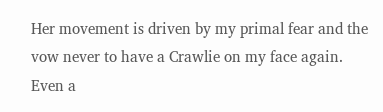Her movement is driven by my primal fear and the vow never to have a Crawlie on my face again.
Even a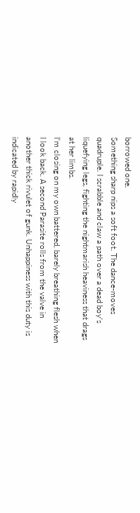borrowed one.
Something sharp nips a soft foot. The dance-moves quadruple. I scrabble and claw a path over a dead boy’s liquefying legs, fighting the nightmarish heaviness that drags at her limbs.
I’m closing on my own battered, barely breathing flesh when I look back. A second Parasite rolls from the valve in another thick rivulet of gunk. Unhappiness with this duty is indicated by rapidly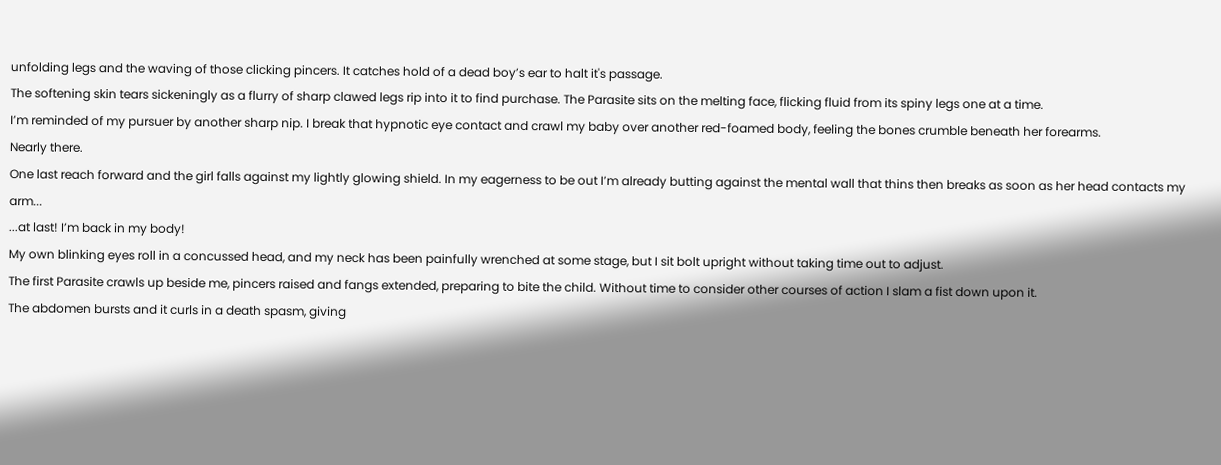unfolding legs and the waving of those clicking pincers. It catches hold of a dead boy’s ear to halt it's passage.
The softening skin tears sickeningly as a flurry of sharp clawed legs rip into it to find purchase. The Parasite sits on the melting face, flicking fluid from its spiny legs one at a time.
I’m reminded of my pursuer by another sharp nip. I break that hypnotic eye contact and crawl my baby over another red-foamed body, feeling the bones crumble beneath her forearms.
Nearly there.
One last reach forward and the girl falls against my lightly glowing shield. In my eagerness to be out I’m already butting against the mental wall that thins then breaks as soon as her head contacts my arm...
...at last! I’m back in my body!
My own blinking eyes roll in a concussed head, and my neck has been painfully wrenched at some stage, but I sit bolt upright without taking time out to adjust.
The first Parasite crawls up beside me, pincers raised and fangs extended, preparing to bite the child. Without time to consider other courses of action I slam a fist down upon it.
The abdomen bursts and it curls in a death spasm, giving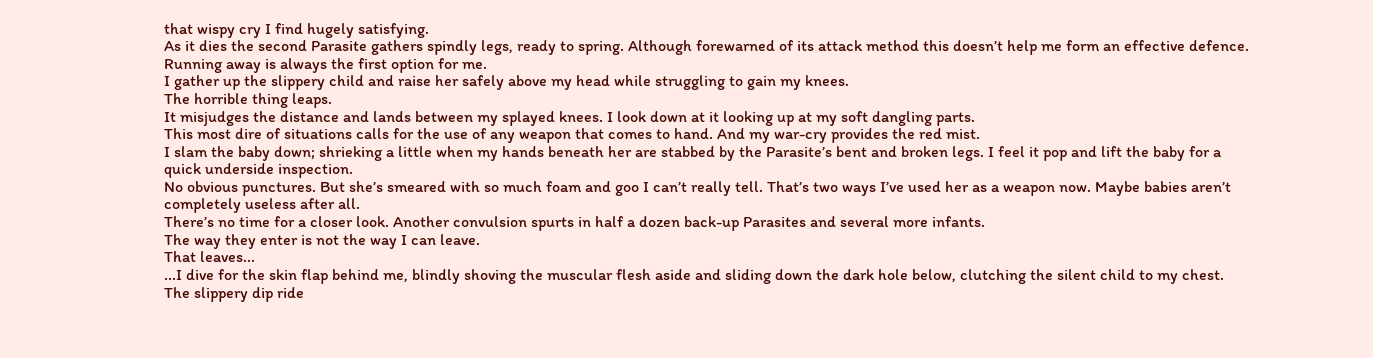that wispy cry I find hugely satisfying.
As it dies the second Parasite gathers spindly legs, ready to spring. Although forewarned of its attack method this doesn’t help me form an effective defence. Running away is always the first option for me.
I gather up the slippery child and raise her safely above my head while struggling to gain my knees.
The horrible thing leaps.
It misjudges the distance and lands between my splayed knees. I look down at it looking up at my soft dangling parts.
This most dire of situations calls for the use of any weapon that comes to hand. And my war-cry provides the red mist.
I slam the baby down; shrieking a little when my hands beneath her are stabbed by the Parasite’s bent and broken legs. I feel it pop and lift the baby for a quick underside inspection.
No obvious punctures. But she’s smeared with so much foam and goo I can’t really tell. That’s two ways I’ve used her as a weapon now. Maybe babies aren’t completely useless after all.
There’s no time for a closer look. Another convulsion spurts in half a dozen back-up Parasites and several more infants.
The way they enter is not the way I can leave.
That leaves...
...I dive for the skin flap behind me, blindly shoving the muscular flesh aside and sliding down the dark hole below, clutching the silent child to my chest.
The slippery dip ride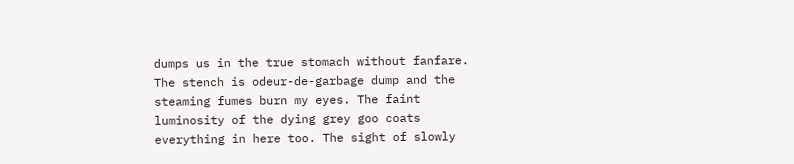dumps us in the true stomach without fanfare. The stench is odeur-de-garbage dump and the steaming fumes burn my eyes. The faint luminosity of the dying grey goo coats everything in here too. The sight of slowly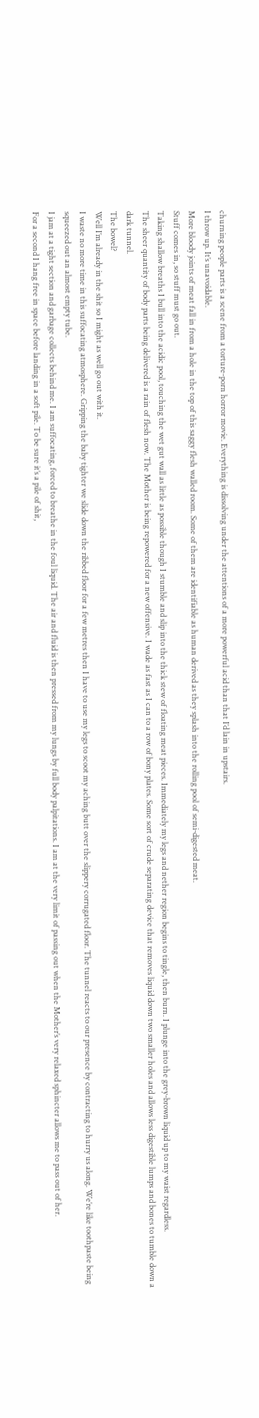churning people parts is a scene from a torture-porn horror movie. Everything is dissolving under the attentions of a more powerful acid than that I’d lain in upstairs.
I throw up. It’s unavoidable.
More bloody joints of meat fall in from a hole in the top of this saggy flesh walled room. Some of them are identifiable as human derived as they splash into the rolling pool of semi-digested meat.
Stuff comes in, so stuff must go out.
Taking shallow breaths I bull into the acidic pool, touching the wet gut wall as little as possible though I stumble and slip into the thick stew of floating meat pieces. Immediately my legs and nether region begins to tingle, then burn. I plunge into the grey-brown liquid up to my waist regardless.
The sheer quantity of body parts being delivered is a rain of flesh now. The Mother is being repowered for a new offensive. I wade as fast as I can to a row of bony plates. Some sort of crude separating device that removes liquid down two smaller holes and allows less digestible lumps and bones to tumble down a dark tunnel.
The bowel?
Well I’m already in the shit so I might as well go out with it.
I waste no more time in this suffocating atmosphere. Gripping the baby tighter we slide down the ribbed floor for a few metres then I have to use my legs to scoot my aching butt over the slippery corrugated floor. The tunnel reacts to our presence by contracting to hurry us along. We’re like toothpaste being squeezed out an almost empty tube.
I jam at a tight section and garbage collects behind me. I am suffocating, forced to breathe in the foul liquid. The air and fluid is then pressed from my lungs by full body palpitations. I am at the very limit of passing out when the Mother’s very relaxed sphincter allows me to pass out of her.
For a second I hang free in space before landing in a soft pile. To be sure it’s a pile of shit,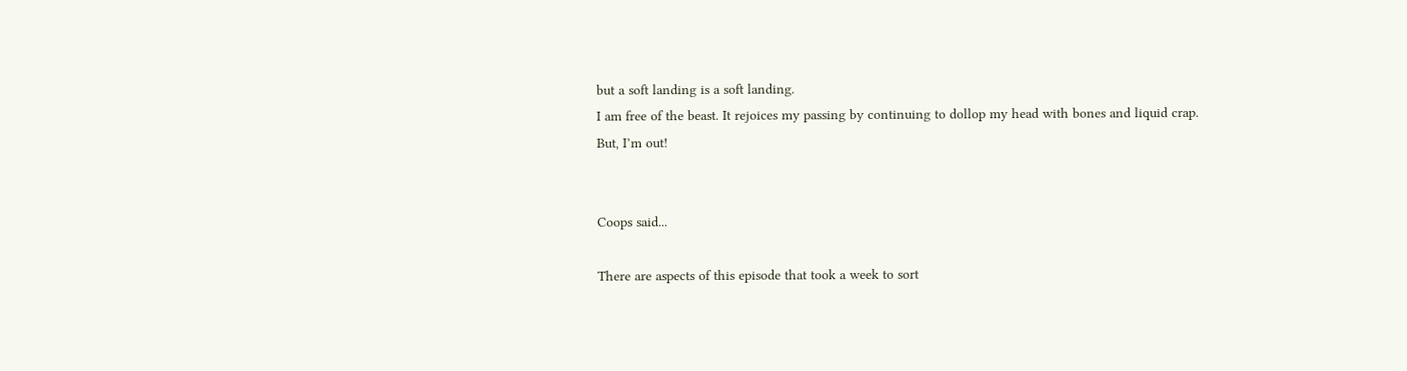but a soft landing is a soft landing.
I am free of the beast. It rejoices my passing by continuing to dollop my head with bones and liquid crap.
But, I’m out!


Coops said...

There are aspects of this episode that took a week to sort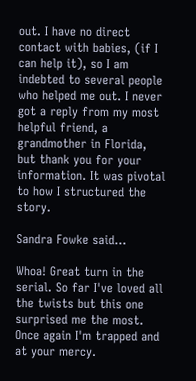out. I have no direct contact with babies, (if I can help it), so I am indebted to several people who helped me out. I never got a reply from my most helpful friend, a grandmother in Florida, but thank you for your information. It was pivotal to how I structured the story.

Sandra Fowke said...

Whoa! Great turn in the serial. So far I've loved all the twists but this one surprised me the most. Once again I'm trapped and at your mercy.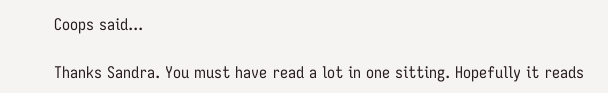Coops said...

Thanks Sandra. You must have read a lot in one sitting. Hopefully it reads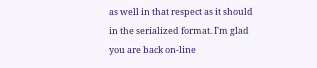as well in that respect as it should in the serialized format. I'm glad you are back on-line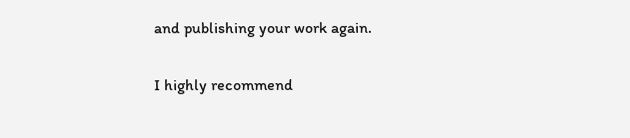and publishing your work again.

I highly recommend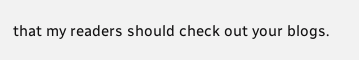that my readers should check out your blogs.